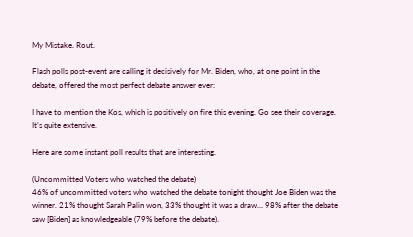My Mistake. Rout.

Flash polls post-event are calling it decisively for Mr. Biden, who, at one point in the debate, offered the most perfect debate answer ever:

I have to mention the Kos, which is positively on fire this evening. Go see their coverage. It’s quite extensive.

Here are some instant poll results that are interesting.

(Uncommitted Voters who watched the debate)
46% of uncommitted voters who watched the debate tonight thought Joe Biden was the winner. 21% thought Sarah Palin won, 33% thought it was a draw… 98% after the debate saw [Biden] as knowledgeable (79% before the debate).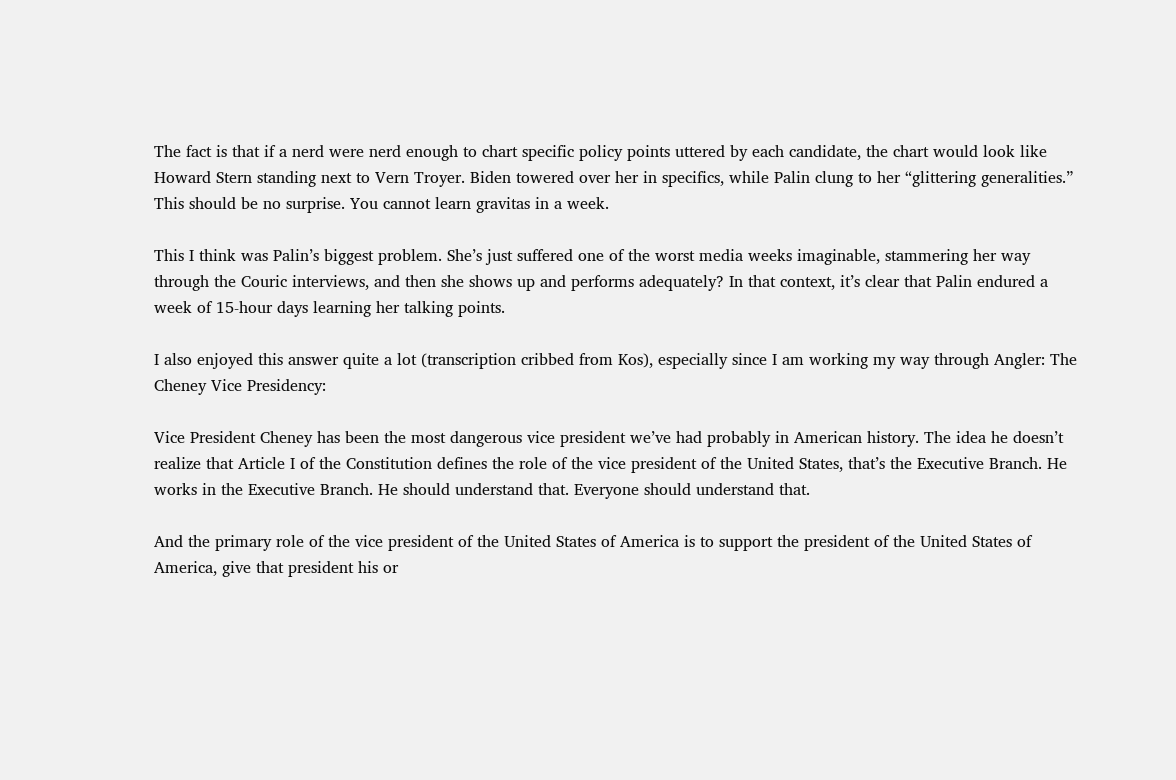The fact is that if a nerd were nerd enough to chart specific policy points uttered by each candidate, the chart would look like Howard Stern standing next to Vern Troyer. Biden towered over her in specifics, while Palin clung to her “glittering generalities.” This should be no surprise. You cannot learn gravitas in a week.

This I think was Palin’s biggest problem. She’s just suffered one of the worst media weeks imaginable, stammering her way through the Couric interviews, and then she shows up and performs adequately? In that context, it’s clear that Palin endured a week of 15-hour days learning her talking points.

I also enjoyed this answer quite a lot (transcription cribbed from Kos), especially since I am working my way through Angler: The Cheney Vice Presidency:

Vice President Cheney has been the most dangerous vice president we’ve had probably in American history. The idea he doesn’t realize that Article I of the Constitution defines the role of the vice president of the United States, that’s the Executive Branch. He works in the Executive Branch. He should understand that. Everyone should understand that.

And the primary role of the vice president of the United States of America is to support the president of the United States of America, give that president his or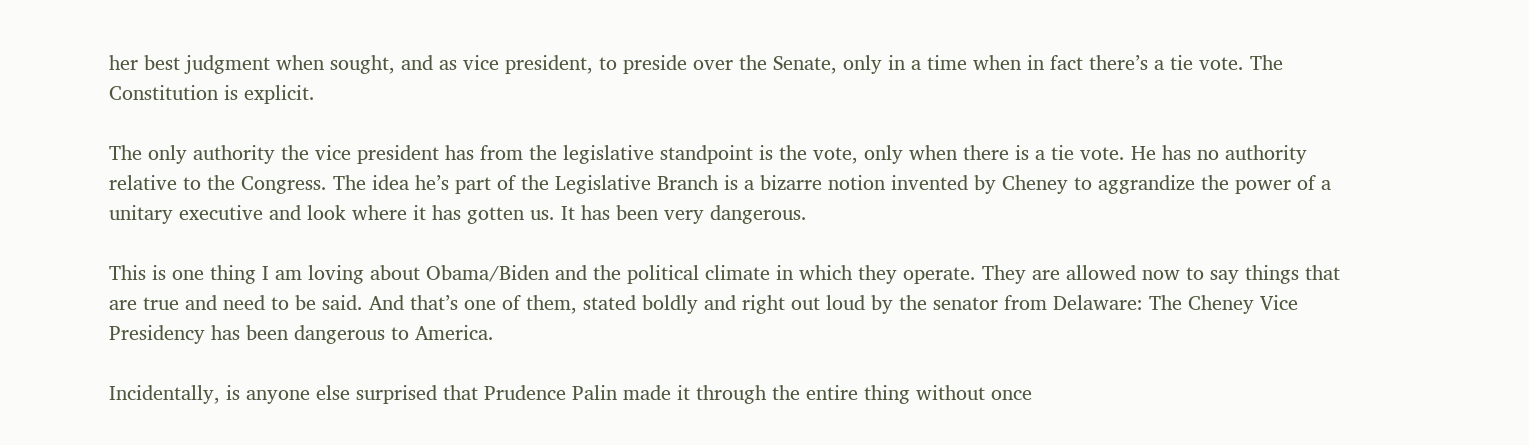her best judgment when sought, and as vice president, to preside over the Senate, only in a time when in fact there’s a tie vote. The Constitution is explicit.

The only authority the vice president has from the legislative standpoint is the vote, only when there is a tie vote. He has no authority relative to the Congress. The idea he’s part of the Legislative Branch is a bizarre notion invented by Cheney to aggrandize the power of a unitary executive and look where it has gotten us. It has been very dangerous.

This is one thing I am loving about Obama/Biden and the political climate in which they operate. They are allowed now to say things that are true and need to be said. And that’s one of them, stated boldly and right out loud by the senator from Delaware: The Cheney Vice Presidency has been dangerous to America.

Incidentally, is anyone else surprised that Prudence Palin made it through the entire thing without once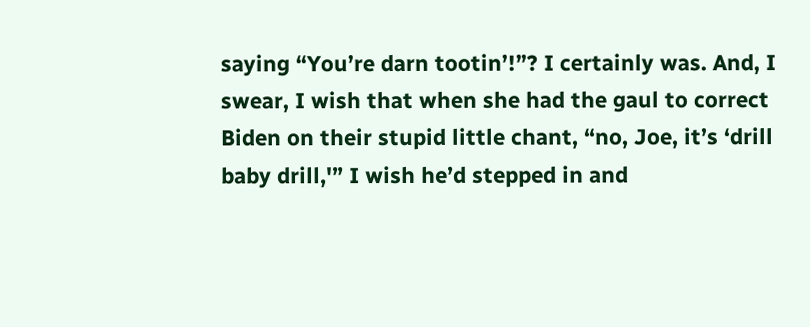saying “You’re darn tootin’!”? I certainly was. And, I swear, I wish that when she had the gaul to correct Biden on their stupid little chant, “no, Joe, it’s ‘drill baby drill,'” I wish he’d stepped in and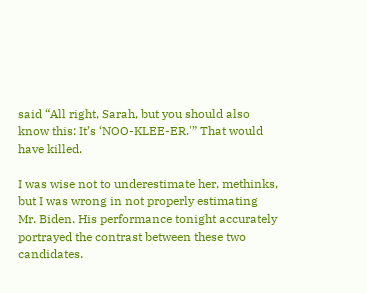said “All right, Sarah, but you should also know this: It’s ‘NOO-KLEE-ER.'” That would have killed.

I was wise not to underestimate her, methinks, but I was wrong in not properly estimating Mr. Biden. His performance tonight accurately portrayed the contrast between these two candidates.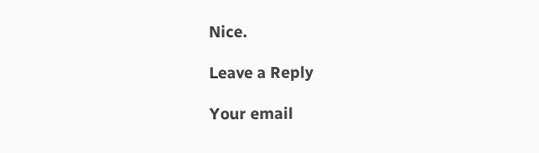Nice.

Leave a Reply

Your email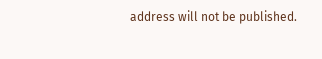address will not be published.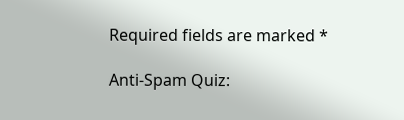Required fields are marked *

Anti-Spam Quiz: